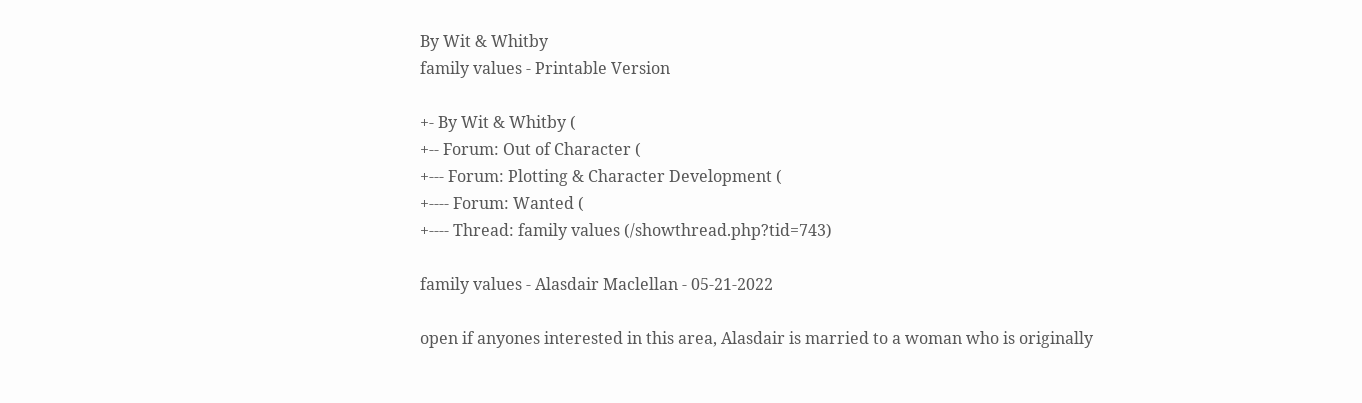By Wit & Whitby
family values - Printable Version

+- By Wit & Whitby (
+-- Forum: Out of Character (
+--- Forum: Plotting & Character Development (
+---- Forum: Wanted (
+---- Thread: family values (/showthread.php?tid=743)

family values - Alasdair Maclellan - 05-21-2022

open if anyones interested in this area, Alasdair is married to a woman who is originally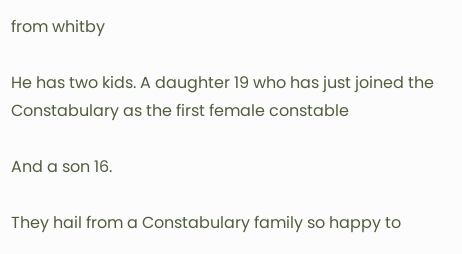from whitby

He has two kids. A daughter 19 who has just joined the Constabulary as the first female constable

And a son 16.

They hail from a Constabulary family so happy to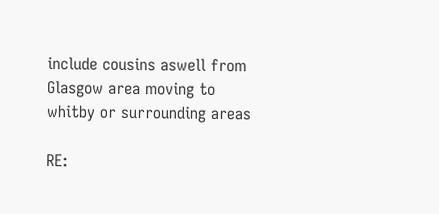include cousins aswell from Glasgow area moving to whitby or surrounding areas

RE: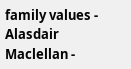family values - Alasdair Maclellan -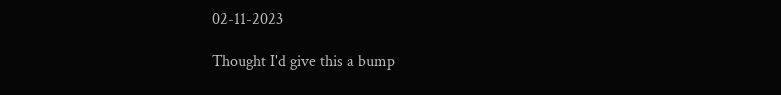02-11-2023

Thought I'd give this a bump